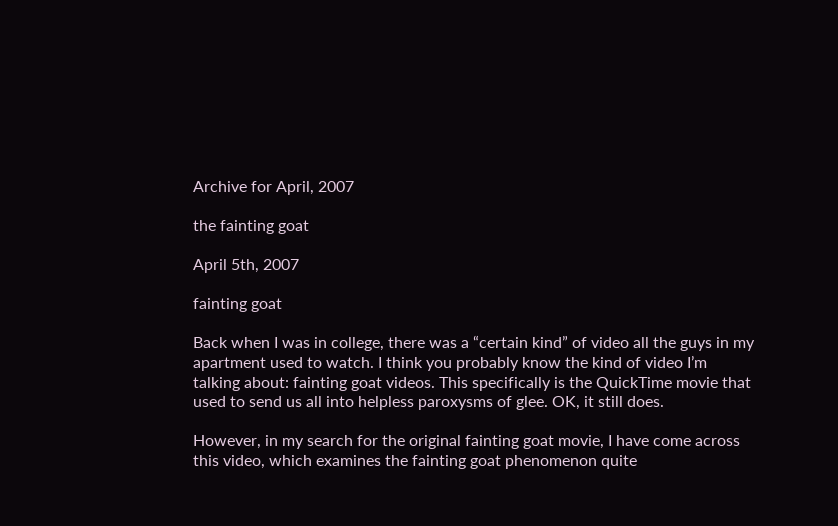Archive for April, 2007

the fainting goat

April 5th, 2007

fainting goat

Back when I was in college, there was a “certain kind” of video all the guys in my apartment used to watch. I think you probably know the kind of video I’m talking about: fainting goat videos. This specifically is the QuickTime movie that used to send us all into helpless paroxysms of glee. OK, it still does.

However, in my search for the original fainting goat movie, I have come across this video, which examines the fainting goat phenomenon quite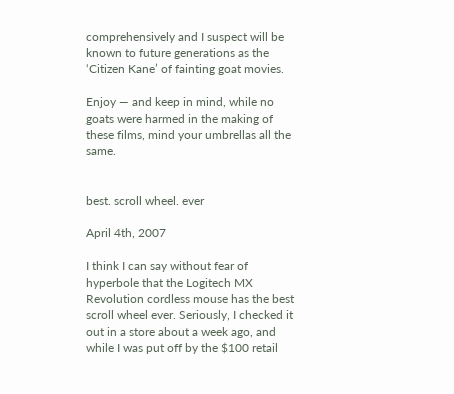comprehensively and I suspect will be known to future generations as the ‘Citizen Kane’ of fainting goat movies.

Enjoy — and keep in mind, while no goats were harmed in the making of these films, mind your umbrellas all the same.


best. scroll wheel. ever

April 4th, 2007

I think I can say without fear of hyperbole that the Logitech MX Revolution cordless mouse has the best scroll wheel ever. Seriously, I checked it out in a store about a week ago, and while I was put off by the $100 retail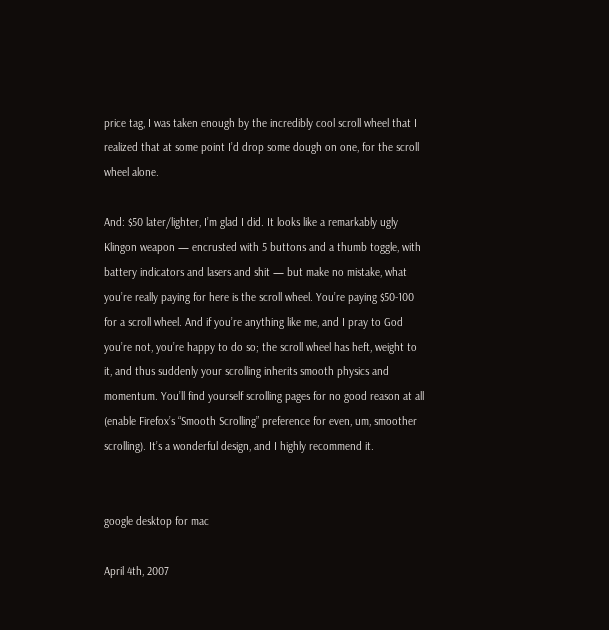price tag, I was taken enough by the incredibly cool scroll wheel that I realized that at some point I’d drop some dough on one, for the scroll wheel alone.

And: $50 later/lighter, I’m glad I did. It looks like a remarkably ugly Klingon weapon — encrusted with 5 buttons and a thumb toggle, with battery indicators and lasers and shit — but make no mistake, what you’re really paying for here is the scroll wheel. You’re paying $50-100 for a scroll wheel. And if you’re anything like me, and I pray to God you’re not, you’re happy to do so; the scroll wheel has heft, weight to it, and thus suddenly your scrolling inherits smooth physics and momentum. You’ll find yourself scrolling pages for no good reason at all (enable Firefox’s “Smooth Scrolling” preference for even, um, smoother scrolling). It’s a wonderful design, and I highly recommend it.


google desktop for mac

April 4th, 2007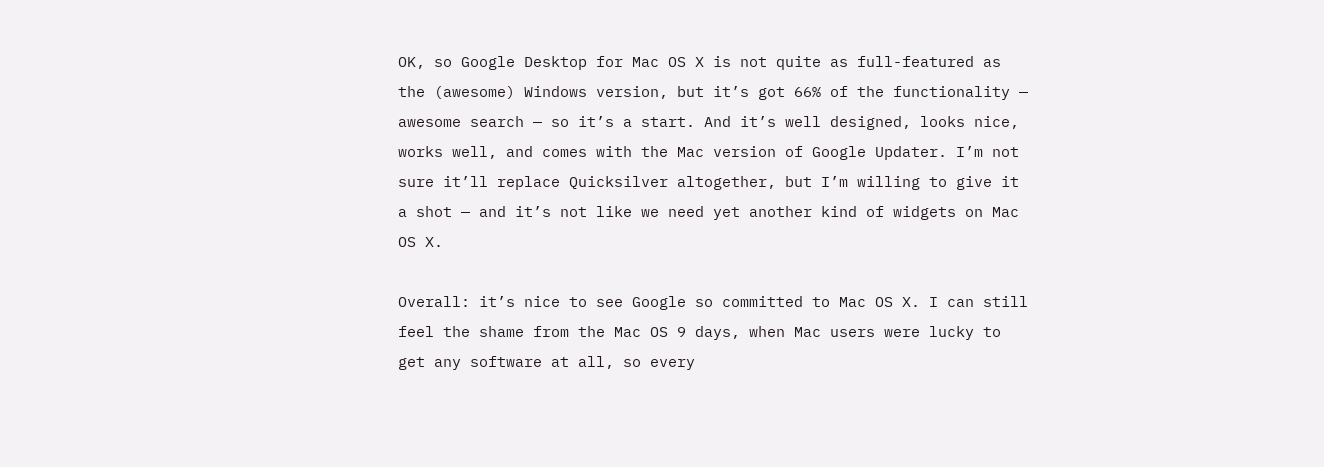OK, so Google Desktop for Mac OS X is not quite as full-featured as the (awesome) Windows version, but it’s got 66% of the functionality — awesome search — so it’s a start. And it’s well designed, looks nice, works well, and comes with the Mac version of Google Updater. I’m not sure it’ll replace Quicksilver altogether, but I’m willing to give it a shot — and it’s not like we need yet another kind of widgets on Mac OS X.

Overall: it’s nice to see Google so committed to Mac OS X. I can still feel the shame from the Mac OS 9 days, when Mac users were lucky to get any software at all, so every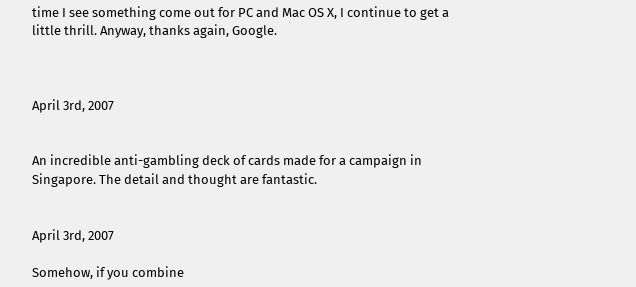time I see something come out for PC and Mac OS X, I continue to get a little thrill. Anyway, thanks again, Google.



April 3rd, 2007


An incredible anti-gambling deck of cards made for a campaign in Singapore. The detail and thought are fantastic.


April 3rd, 2007

Somehow, if you combine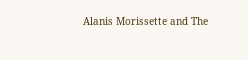Alanis Morissette and The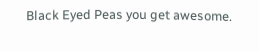Black Eyed Peas you get awesome.